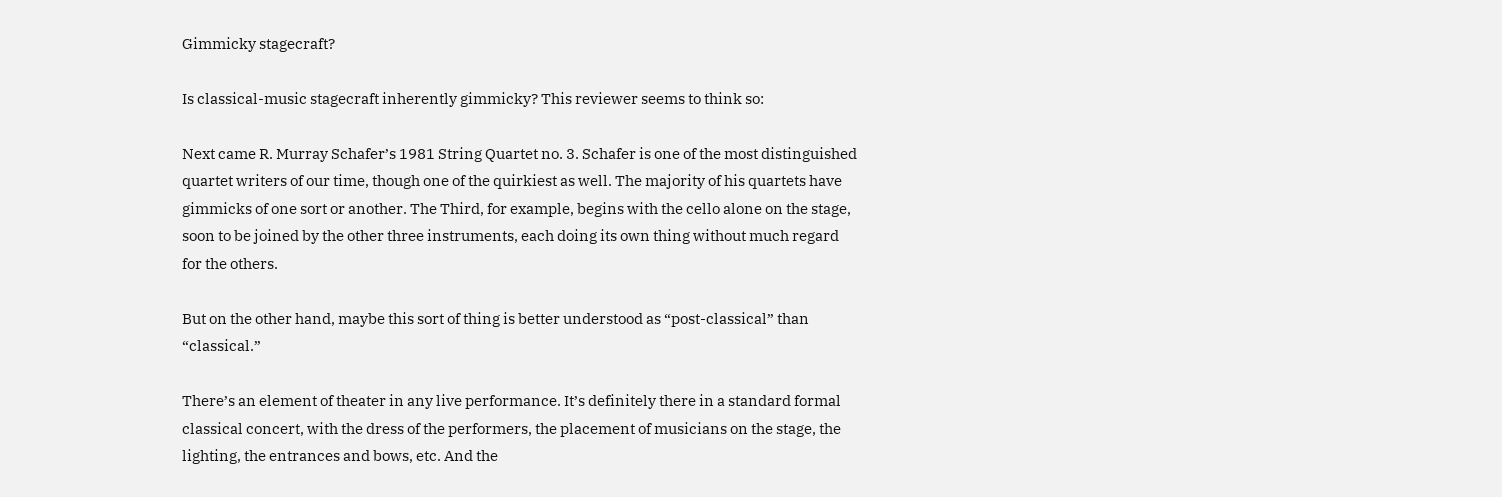Gimmicky stagecraft?

Is classical-music stagecraft inherently gimmicky? This reviewer seems to think so:

Next came R. Murray Schafer’s 1981 String Quartet no. 3. Schafer is one of the most distinguished quartet writers of our time, though one of the quirkiest as well. The majority of his quartets have gimmicks of one sort or another. The Third, for example, begins with the cello alone on the stage, soon to be joined by the other three instruments, each doing its own thing without much regard for the others.

But on the other hand, maybe this sort of thing is better understood as “post-classical” than “classical.”

There’s an element of theater in any live performance. It’s definitely there in a standard formal classical concert, with the dress of the performers, the placement of musicians on the stage, the lighting, the entrances and bows, etc. And the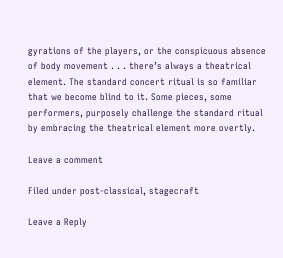gyrations of the players, or the conspicuous absence of body movement . . . there’s always a theatrical element. The standard concert ritual is so familiar that we become blind to it. Some pieces, some performers, purposely challenge the standard ritual by embracing the theatrical element more overtly.

Leave a comment

Filed under post-classical, stagecraft

Leave a Reply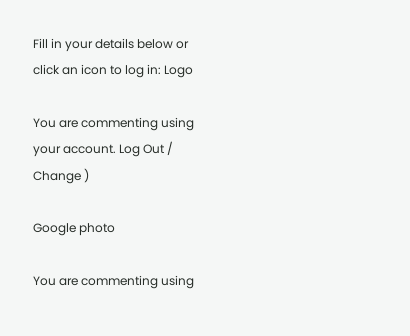Fill in your details below or click an icon to log in: Logo

You are commenting using your account. Log Out /  Change )

Google photo

You are commenting using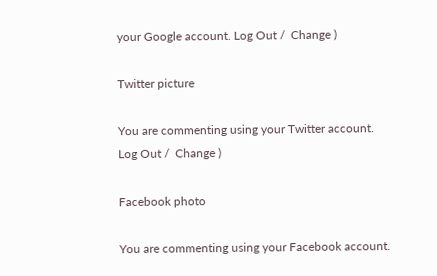your Google account. Log Out /  Change )

Twitter picture

You are commenting using your Twitter account. Log Out /  Change )

Facebook photo

You are commenting using your Facebook account.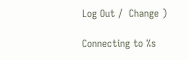Log Out /  Change )

Connecting to %s